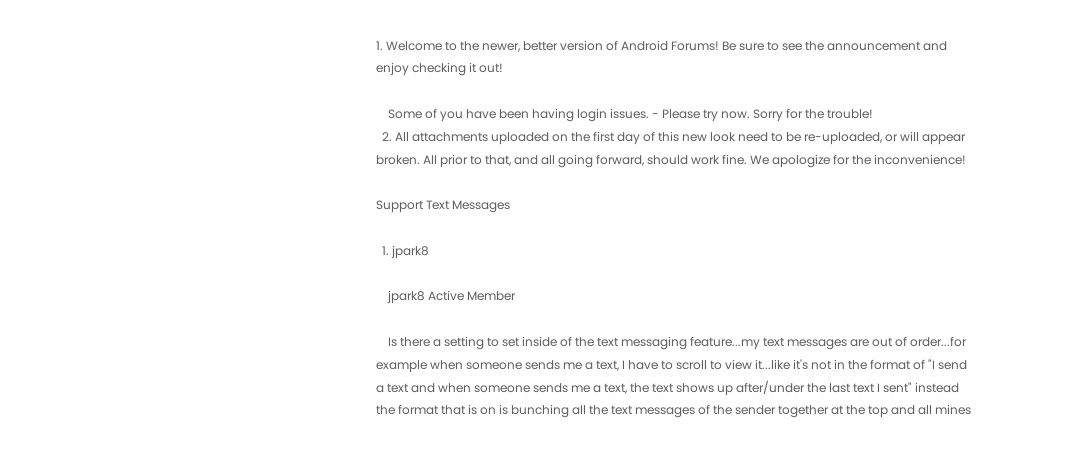1. Welcome to the newer, better version of Android Forums! Be sure to see the announcement and enjoy checking it out!

    Some of you have been having login issues. - Please try now. Sorry for the trouble!
  2. All attachments uploaded on the first day of this new look need to be re-uploaded, or will appear broken. All prior to that, and all going forward, should work fine. We apologize for the inconvenience!

Support Text Messages

  1. jpark8

    jpark8 Active Member

    Is there a setting to set inside of the text messaging feature...my text messages are out of order...for example when someone sends me a text, I have to scroll to view it...like it's not in the format of "I send a text and when someone sends me a text, the text shows up after/under the last text I sent" instead the format that is on is bunching all the text messages of the sender together at the top and all mines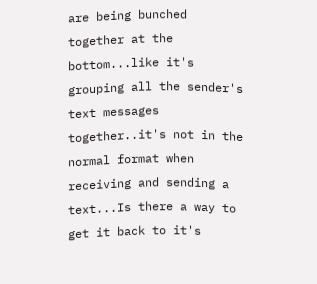are being bunched together at the bottom...like it's grouping all the sender's text messages together..it's not in the normal format when receiving and sending a text...Is there a way to get it back to it's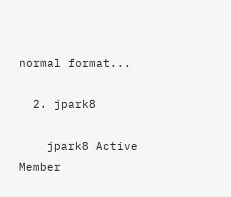normal format...

  2. jpark8

    jpark8 Active Member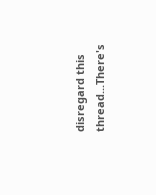disregard this thread...There's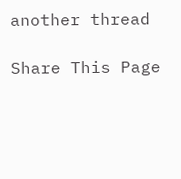another thread

Share This Page